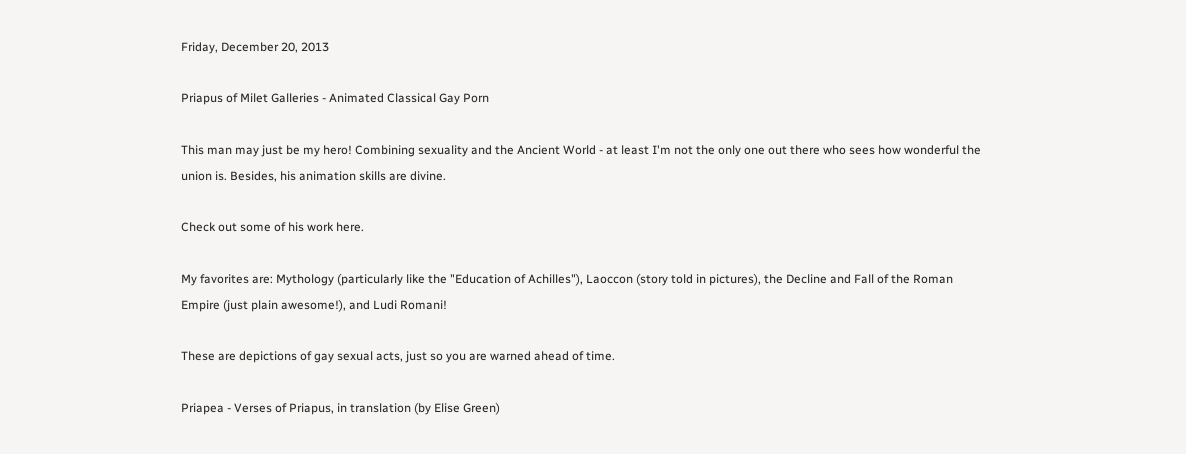Friday, December 20, 2013

Priapus of Milet Galleries - Animated Classical Gay Porn

This man may just be my hero! Combining sexuality and the Ancient World - at least I'm not the only one out there who sees how wonderful the union is. Besides, his animation skills are divine.

Check out some of his work here.

My favorites are: Mythology (particularly like the "Education of Achilles"), Laoccon (story told in pictures), the Decline and Fall of the Roman Empire (just plain awesome!), and Ludi Romani!

These are depictions of gay sexual acts, just so you are warned ahead of time.

Priapea - Verses of Priapus, in translation (by Elise Green)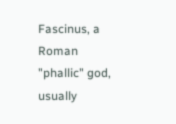Fascinus, a Roman "phallic" god, usually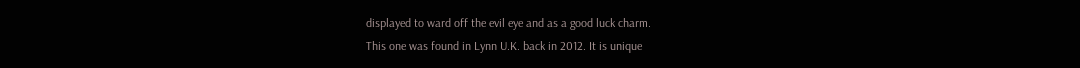displayed to ward off the evil eye and as a good luck charm.
This one was found in Lynn U.K. back in 2012. It is unique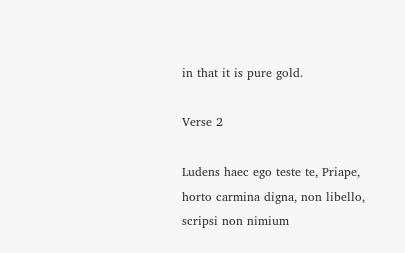in that it is pure gold.

Verse 2

Ludens haec ego teste te, Priape,
horto carmina digna, non libello,
scripsi non nimium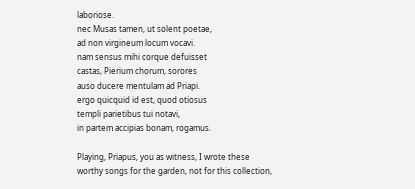laboriose.
nec Musas tamen, ut solent poetae,
ad non virgineum locum vocavi.
nam sensus mihi corque defuisset
castas, Pierium chorum, sorores
auso ducere mentulam ad Priapi.
ergo quicquid id est, quod otiosus
templi parietibus tui notavi,
in partem accipias bonam, rogamus.

Playing, Priapus, you as witness, I wrote these
worthy songs for the garden, not for this collection,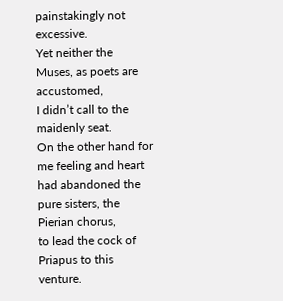painstakingly not excessive.
Yet neither the Muses, as poets are accustomed,
I didn’t call to the maidenly seat.
On the other hand for me feeling and heart
had abandoned the pure sisters, the Pierian chorus,
to lead the cock of Priapus to this venture.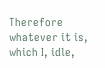Therefore whatever it is, which I, idle,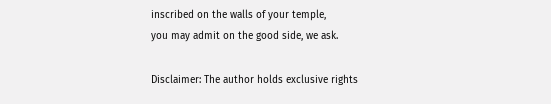inscribed on the walls of your temple,
you may admit on the good side, we ask.

Disclaimer: The author holds exclusive rights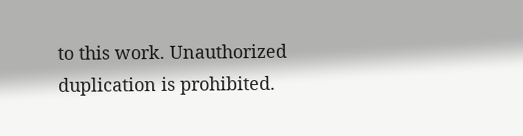to this work. Unauthorized duplication is prohibited.